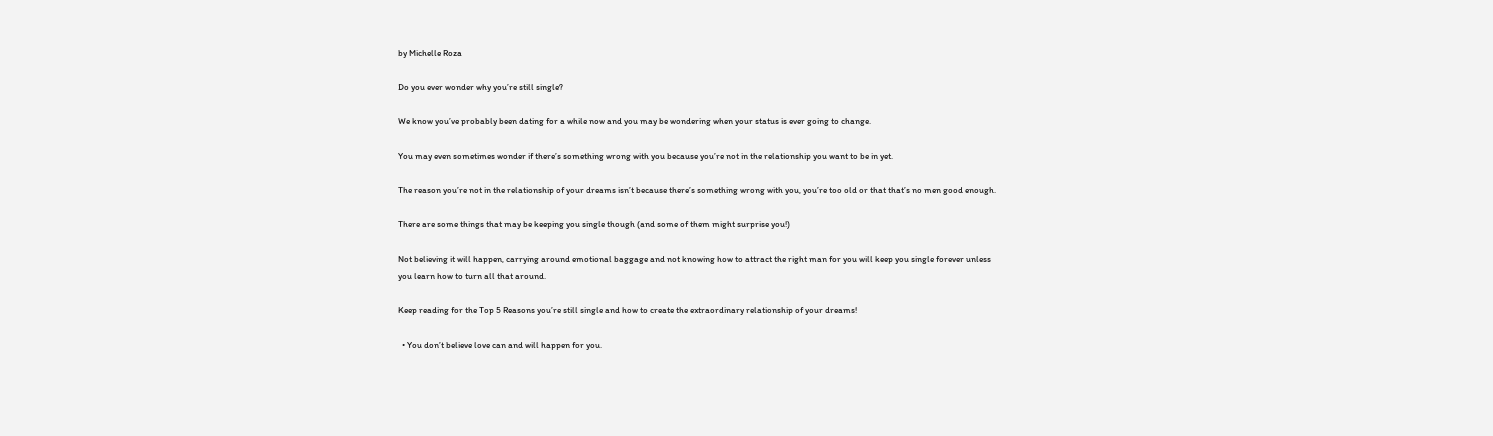by Michelle Roza

Do you ever wonder why you’re still single?

We know you’ve probably been dating for a while now and you may be wondering when your status is ever going to change.

You may even sometimes wonder if there’s something wrong with you because you’re not in the relationship you want to be in yet.

The reason you’re not in the relationship of your dreams isn’t because there’s something wrong with you, you’re too old or that that’s no men good enough.

There are some things that may be keeping you single though (and some of them might surprise you!)

Not believing it will happen, carrying around emotional baggage and not knowing how to attract the right man for you will keep you single forever unless you learn how to turn all that around.

Keep reading for the Top 5 Reasons you’re still single and how to create the extraordinary relationship of your dreams!

  • You don’t believe love can and will happen for you.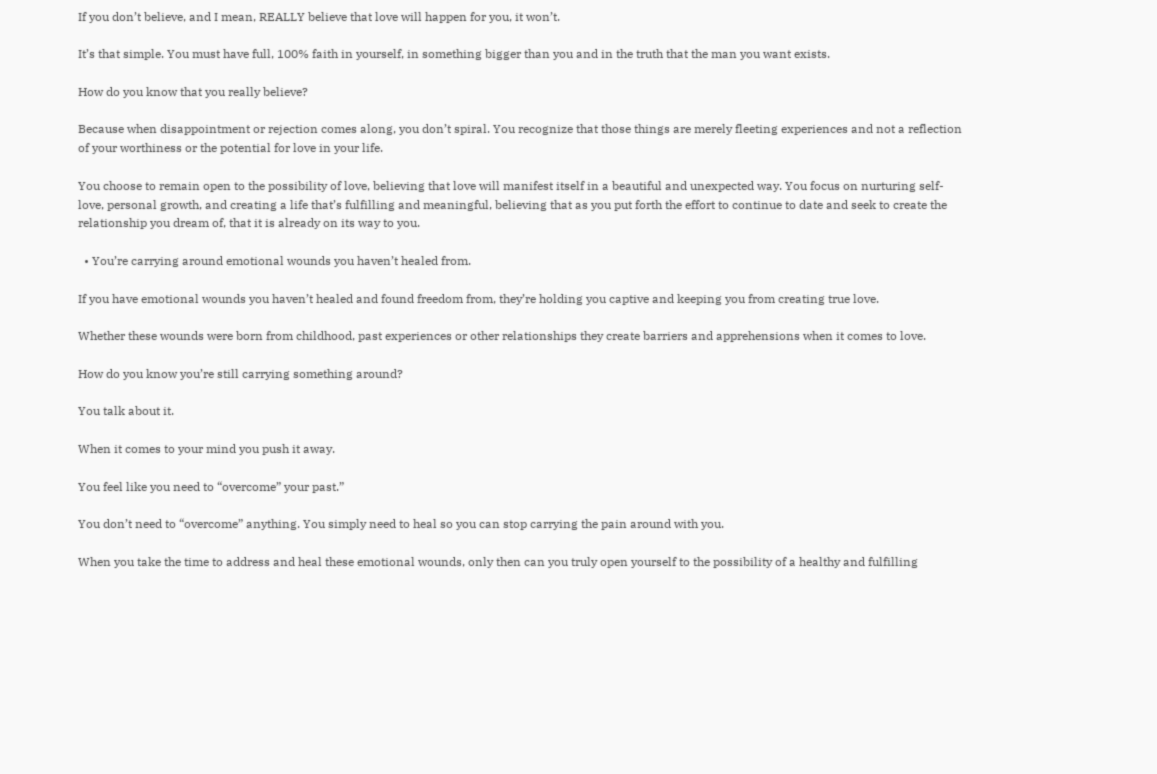If you don’t believe, and I mean, REALLY believe that love will happen for you, it won’t.

It’s that simple. You must have full, 100% faith in yourself, in something bigger than you and in the truth that the man you want exists.

How do you know that you really believe?

Because when disappointment or rejection comes along, you don’t spiral. You recognize that those things are merely fleeting experiences and not a reflection of your worthiness or the potential for love in your life.

You choose to remain open to the possibility of love, believing that love will manifest itself in a beautiful and unexpected way. You focus on nurturing self-love, personal growth, and creating a life that’s fulfilling and meaningful, believing that as you put forth the effort to continue to date and seek to create the relationship you dream of, that it is already on its way to you.

  • You’re carrying around emotional wounds you haven’t healed from.

If you have emotional wounds you haven’t healed and found freedom from, they’re holding you captive and keeping you from creating true love.

Whether these wounds were born from childhood, past experiences or other relationships they create barriers and apprehensions when it comes to love.

How do you know you’re still carrying something around?

You talk about it.

When it comes to your mind you push it away.

You feel like you need to “overcome” your past.”

You don’t need to “overcome” anything. You simply need to heal so you can stop carrying the pain around with you.

When you take the time to address and heal these emotional wounds, only then can you truly open yourself to the possibility of a healthy and fulfilling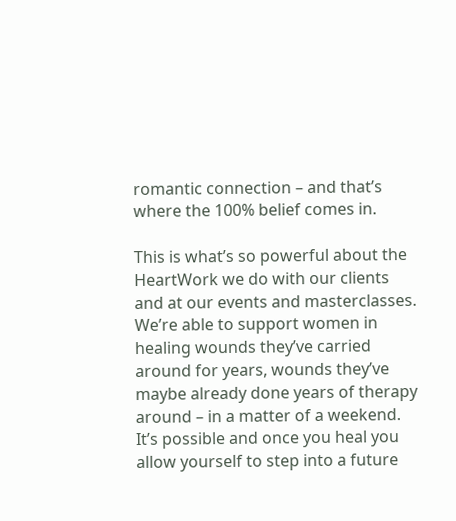romantic connection – and that’s where the 100% belief comes in.

This is what’s so powerful about the HeartWork we do with our clients and at our events and masterclasses. We’re able to support women in healing wounds they’ve carried around for years, wounds they’ve maybe already done years of therapy around – in a matter of a weekend.
It’s possible and once you heal you allow yourself to step into a future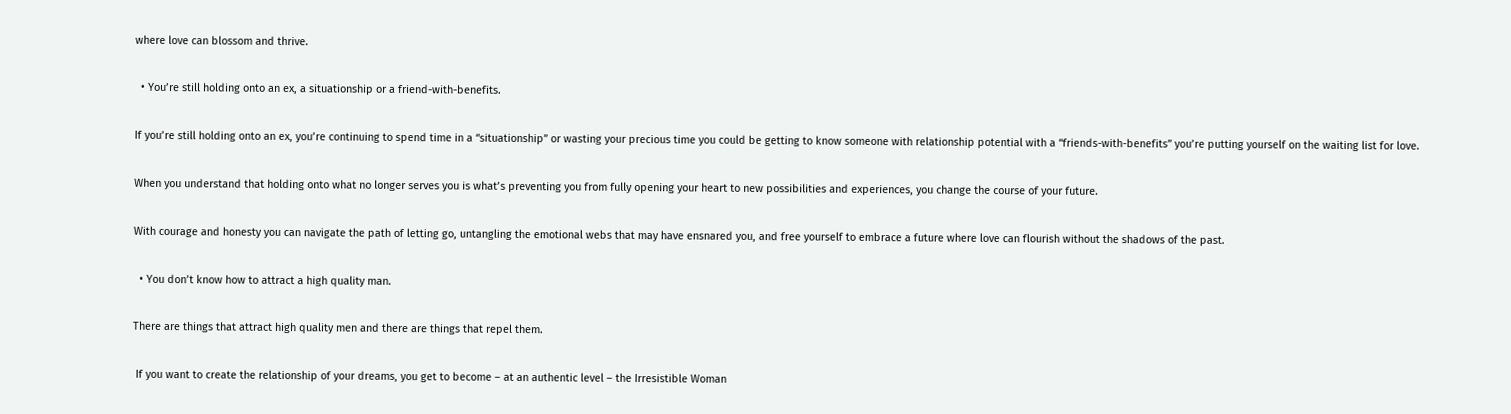where love can blossom and thrive.

  • You’re still holding onto an ex, a situationship or a friend-with-benefits.

If you’re still holding onto an ex, you’re continuing to spend time in a “situationship” or wasting your precious time you could be getting to know someone with relationship potential with a “friends-with-benefits” you’re putting yourself on the waiting list for love.

When you understand that holding onto what no longer serves you is what’s preventing you from fully opening your heart to new possibilities and experiences, you change the course of your future.

With courage and honesty you can navigate the path of letting go, untangling the emotional webs that may have ensnared you, and free yourself to embrace a future where love can flourish without the shadows of the past.

  • You don’t know how to attract a high quality man.

There are things that attract high quality men and there are things that repel them.

 If you want to create the relationship of your dreams, you get to become – at an authentic level – the Irresistible Woman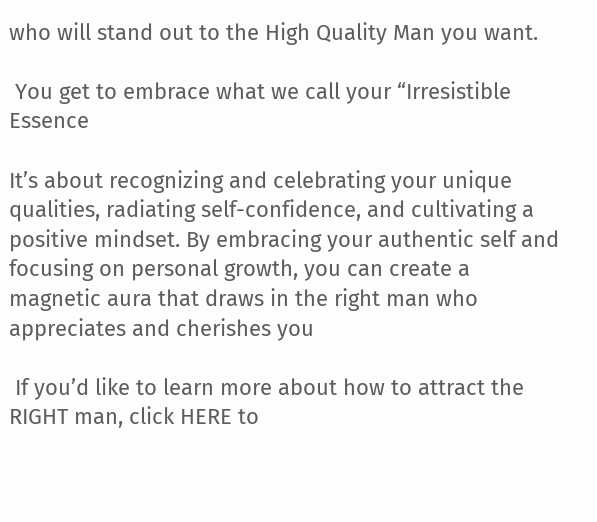who will stand out to the High Quality Man you want.

 You get to embrace what we call your “Irresistible Essence

It’s about recognizing and celebrating your unique qualities, radiating self-confidence, and cultivating a positive mindset. By embracing your authentic self and focusing on personal growth, you can create a magnetic aura that draws in the right man who appreciates and cherishes you

 If you’d like to learn more about how to attract the RIGHT man, click HERE to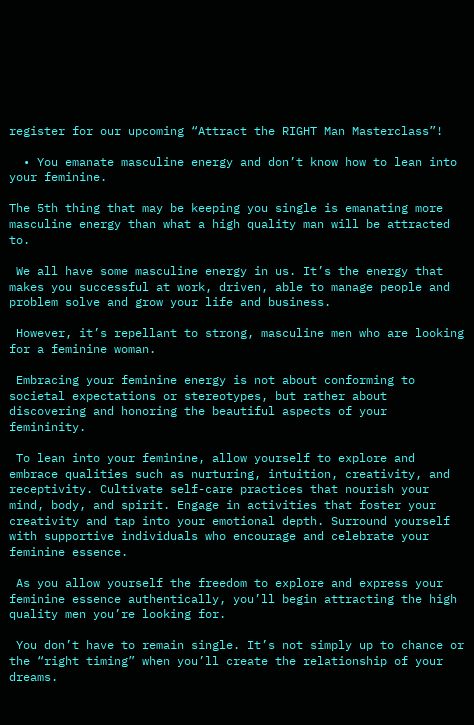register for our upcoming “Attract the RIGHT Man Masterclass”!

  • You emanate masculine energy and don’t know how to lean into your feminine.

The 5th thing that may be keeping you single is emanating more masculine energy than what a high quality man will be attracted to.

 We all have some masculine energy in us. It’s the energy that makes you successful at work, driven, able to manage people and problem solve and grow your life and business.

 However, it’s repellant to strong, masculine men who are looking for a feminine woman.

 Embracing your feminine energy is not about conforming to societal expectations or stereotypes, but rather about discovering and honoring the beautiful aspects of your femininity.

 To lean into your feminine, allow yourself to explore and embrace qualities such as nurturing, intuition, creativity, and receptivity. Cultivate self-care practices that nourish your mind, body, and spirit. Engage in activities that foster your creativity and tap into your emotional depth. Surround yourself with supportive individuals who encourage and celebrate your feminine essence.

 As you allow yourself the freedom to explore and express your feminine essence authentically, you’ll begin attracting the high quality men you’re looking for.

 You don’t have to remain single. It’s not simply up to chance or the “right timing” when you’ll create the relationship of your dreams.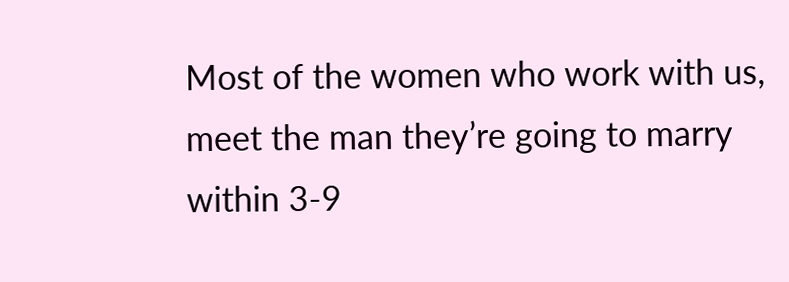Most of the women who work with us, meet the man they’re going to marry within 3-9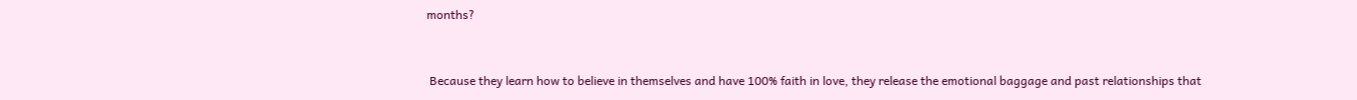months?


 Because they learn how to believe in themselves and have 100% faith in love, they release the emotional baggage and past relationships that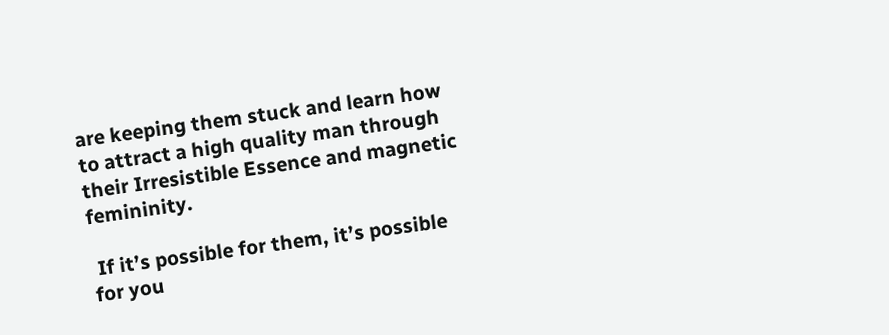are keeping them stuck and learn how to attract a high quality man through their Irresistible Essence and magnetic femininity.

 If it’s possible for them, it’s possible for you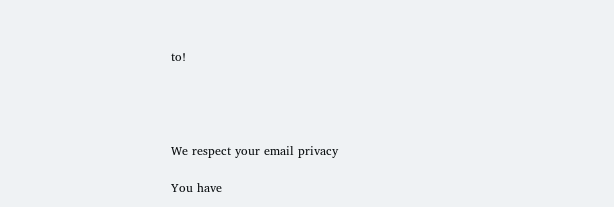to!




We respect your email privacy

You have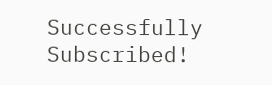Successfully Subscribed!